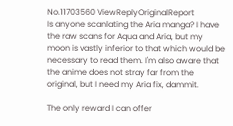No.11703560 ViewReplyOriginalReport
Is anyone scanlating the Aria manga? I have the raw scans for Aqua and Aria, but my moon is vastly inferior to that which would be necessary to read them. I'm also aware that the anime does not stray far from the original, but I need my Aria fix, dammit.

The only reward I can offer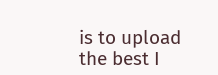is to upload the best I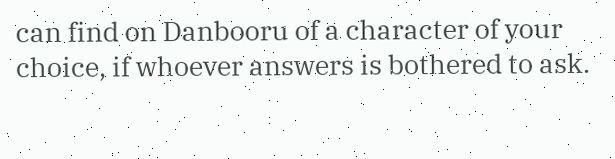can find on Danbooru of a character of your choice, if whoever answers is bothered to ask.